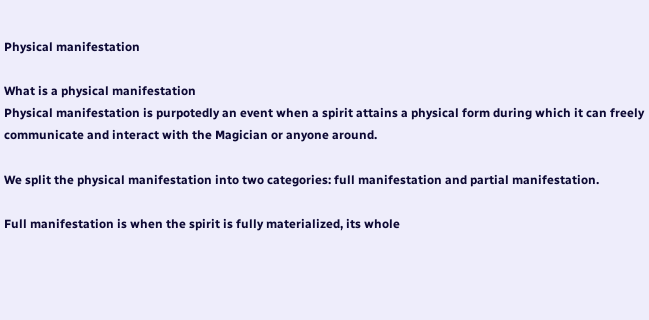Physical manifestation

What is a physical manifestation
Physical manifestation is purpotedly an event when a spirit attains a physical form during which it can freely communicate and interact with the Magician or anyone around.

We split the physical manifestation into two categories: full manifestation and partial manifestation.

Full manifestation is when the spirit is fully materialized, its whole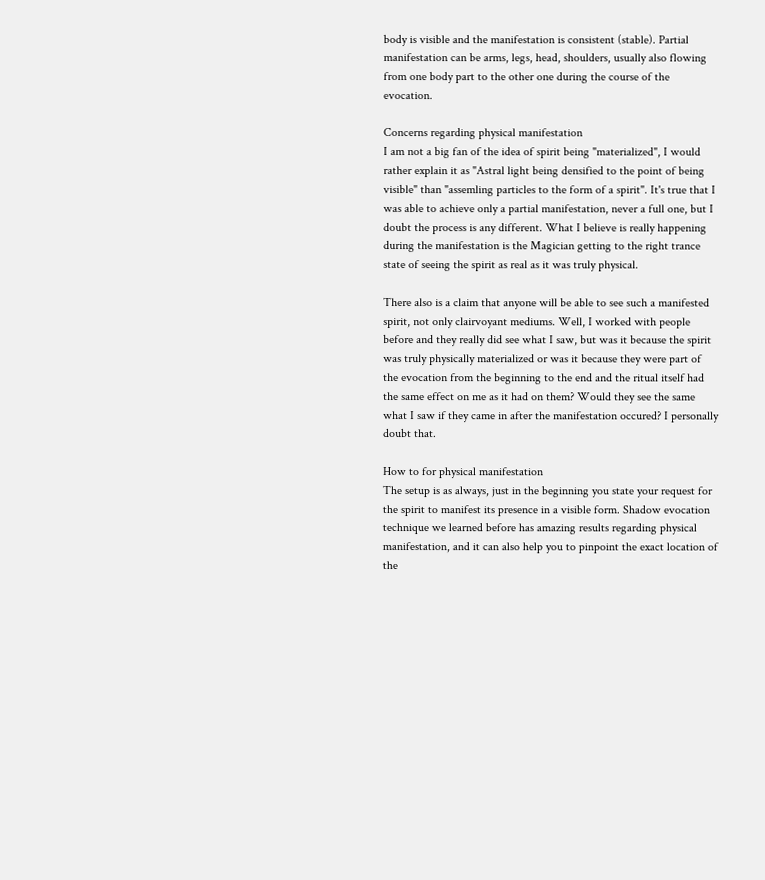body is visible and the manifestation is consistent (stable). Partial manifestation can be arms, legs, head, shoulders, usually also flowing from one body part to the other one during the course of the evocation.

Concerns regarding physical manifestation
I am not a big fan of the idea of spirit being "materialized", I would rather explain it as "Astral light being densified to the point of being visible" than "assemling particles to the form of a spirit". It's true that I was able to achieve only a partial manifestation, never a full one, but I doubt the process is any different. What I believe is really happening during the manifestation is the Magician getting to the right trance state of seeing the spirit as real as it was truly physical.

There also is a claim that anyone will be able to see such a manifested spirit, not only clairvoyant mediums. Well, I worked with people before and they really did see what I saw, but was it because the spirit was truly physically materialized or was it because they were part of the evocation from the beginning to the end and the ritual itself had the same effect on me as it had on them? Would they see the same what I saw if they came in after the manifestation occured? I personally doubt that.

How to for physical manifestation
The setup is as always, just in the beginning you state your request for the spirit to manifest its presence in a visible form. Shadow evocation technique we learned before has amazing results regarding physical manifestation, and it can also help you to pinpoint the exact location of the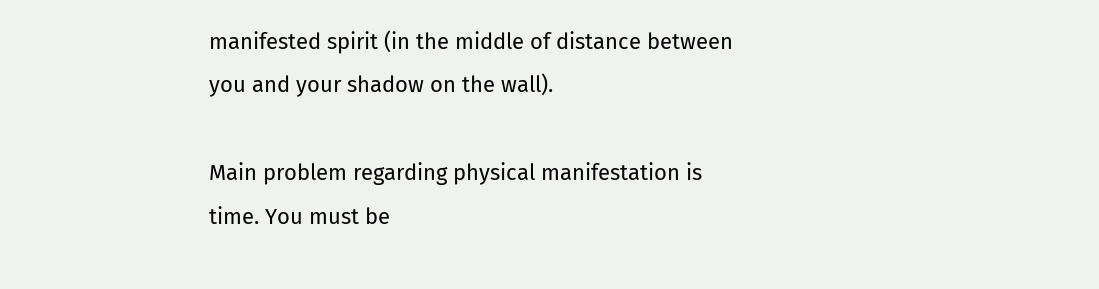manifested spirit (in the middle of distance between you and your shadow on the wall).

Main problem regarding physical manifestation is time. You must be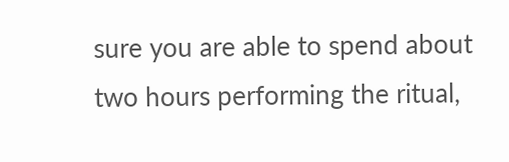sure you are able to spend about two hours performing the ritual,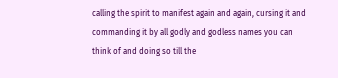calling the spirit to manifest again and again, cursing it and commanding it by all godly and godless names you can think of and doing so till the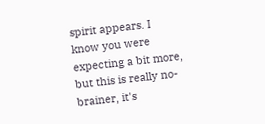spirit appears. I know you were expecting a bit more, but this is really no-brainer, it's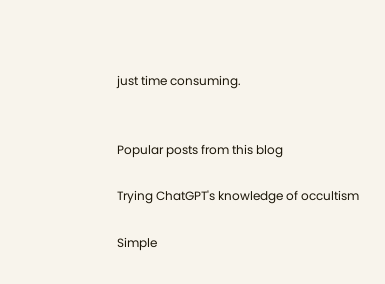just time consuming.


Popular posts from this blog

Trying ChatGPT's knowledge of occultism

Simple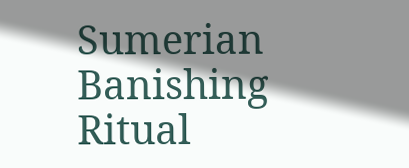Sumerian Banishing Ritual